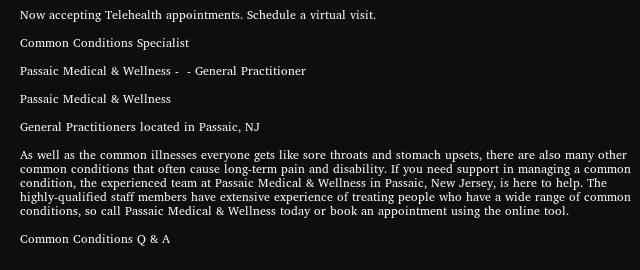Now accepting Telehealth appointments. Schedule a virtual visit.

Common Conditions Specialist

Passaic Medical & Wellness -  - General Practitioner

Passaic Medical & Wellness

General Practitioners located in Passaic, NJ

As well as the common illnesses everyone gets like sore throats and stomach upsets, there are also many other common conditions that often cause long-term pain and disability. If you need support in managing a common condition, the experienced team at Passaic Medical & Wellness in Passaic, New Jersey, is here to help. The highly-qualified staff members have extensive experience of treating people who have a wide range of common conditions, so call Passaic Medical & Wellness today or book an appointment using the online tool.

Common Conditions Q & A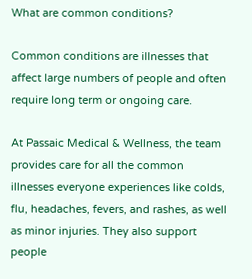What are common conditions?

Common conditions are illnesses that affect large numbers of people and often require long term or ongoing care.

At Passaic Medical & Wellness, the team provides care for all the common illnesses everyone experiences like colds, flu, headaches, fevers, and rashes, as well as minor injuries. They also support people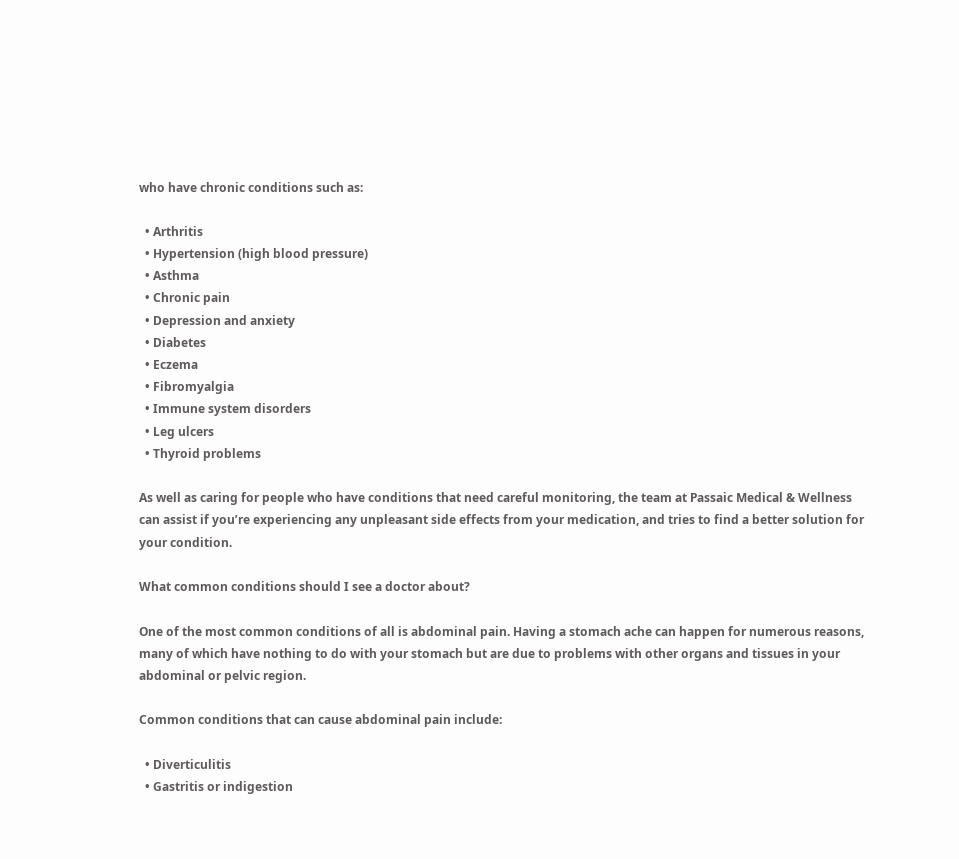who have chronic conditions such as:

  • Arthritis
  • Hypertension (high blood pressure)
  • Asthma
  • Chronic pain
  • Depression and anxiety
  • Diabetes
  • Eczema
  • Fibromyalgia
  • Immune system disorders
  • Leg ulcers
  • Thyroid problems

As well as caring for people who have conditions that need careful monitoring, the team at Passaic Medical & Wellness can assist if you’re experiencing any unpleasant side effects from your medication, and tries to find a better solution for your condition.

What common conditions should I see a doctor about?

One of the most common conditions of all is abdominal pain. Having a stomach ache can happen for numerous reasons, many of which have nothing to do with your stomach but are due to problems with other organs and tissues in your abdominal or pelvic region.

Common conditions that can cause abdominal pain include:

  • Diverticulitis
  • Gastritis or indigestion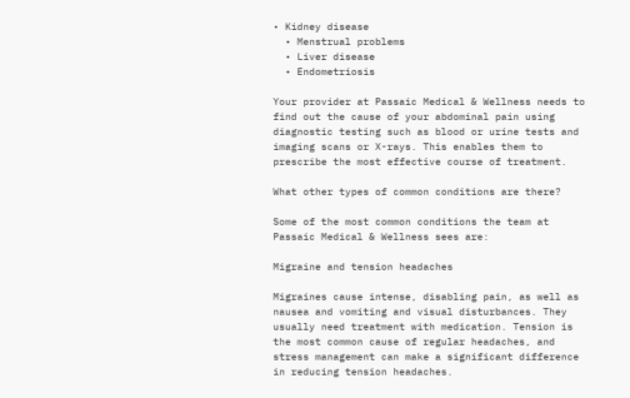• Kidney disease
  • Menstrual problems
  • Liver disease
  • Endometriosis

Your provider at Passaic Medical & Wellness needs to find out the cause of your abdominal pain using diagnostic testing such as blood or urine tests and imaging scans or X-rays. This enables them to prescribe the most effective course of treatment.

What other types of common conditions are there?

Some of the most common conditions the team at Passaic Medical & Wellness sees are:

Migraine and tension headaches

Migraines cause intense, disabling pain, as well as nausea and vomiting and visual disturbances. They usually need treatment with medication. Tension is the most common cause of regular headaches, and stress management can make a significant difference in reducing tension headaches.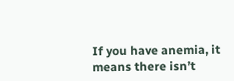If you have anemia, it means there isn’t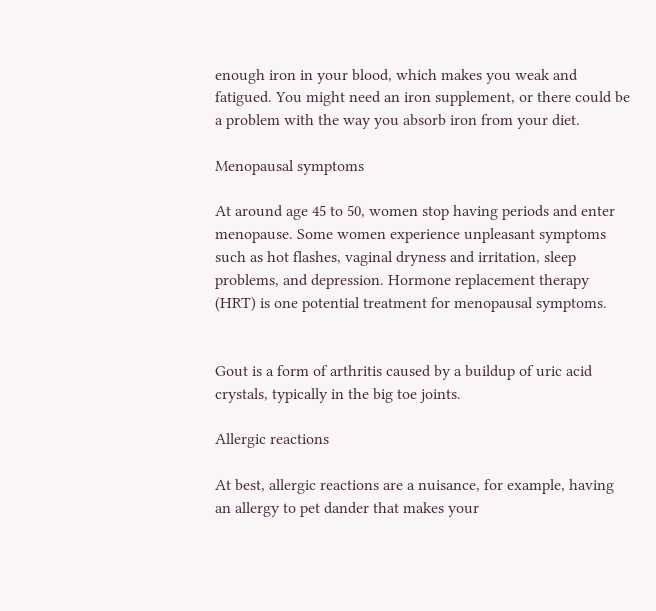enough iron in your blood, which makes you weak and fatigued. You might need an iron supplement, or there could be a problem with the way you absorb iron from your diet.

Menopausal symptoms

At around age 45 to 50, women stop having periods and enter menopause. Some women experience unpleasant symptoms such as hot flashes, vaginal dryness and irritation, sleep problems, and depression. Hormone replacement therapy (HRT) is one potential treatment for menopausal symptoms.


Gout is a form of arthritis caused by a buildup of uric acid crystals, typically in the big toe joints.

Allergic reactions

At best, allergic reactions are a nuisance, for example, having an allergy to pet dander that makes your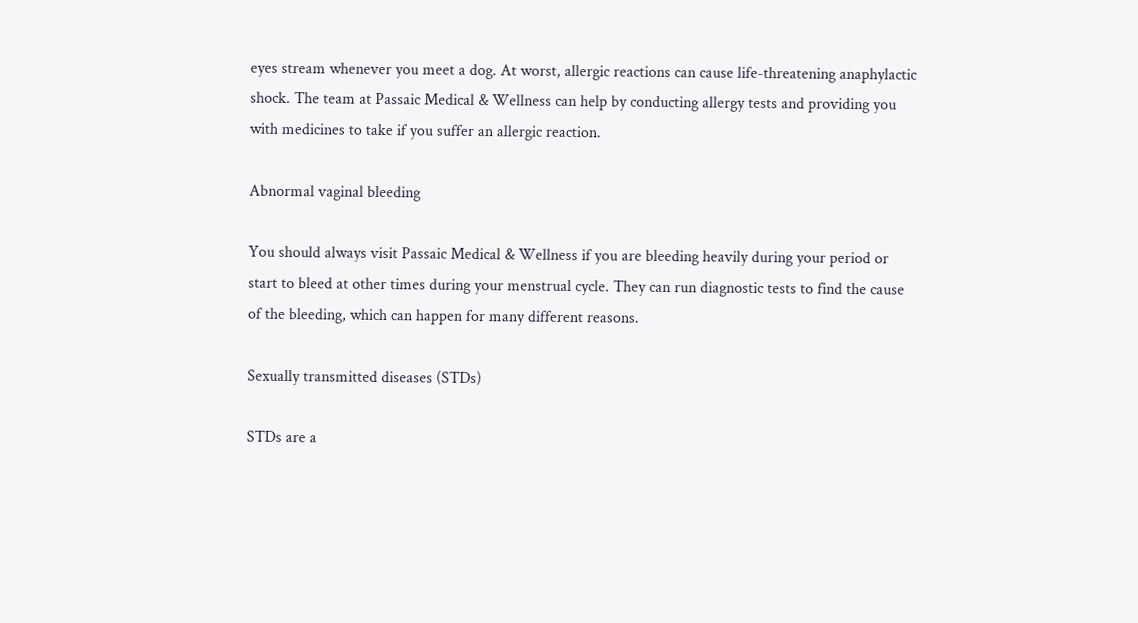eyes stream whenever you meet a dog. At worst, allergic reactions can cause life-threatening anaphylactic shock. The team at Passaic Medical & Wellness can help by conducting allergy tests and providing you with medicines to take if you suffer an allergic reaction.

Abnormal vaginal bleeding

You should always visit Passaic Medical & Wellness if you are bleeding heavily during your period or start to bleed at other times during your menstrual cycle. They can run diagnostic tests to find the cause of the bleeding, which can happen for many different reasons.

Sexually transmitted diseases (STDs)

STDs are a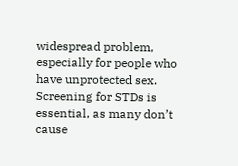widespread problem, especially for people who have unprotected sex. Screening for STDs is essential, as many don’t cause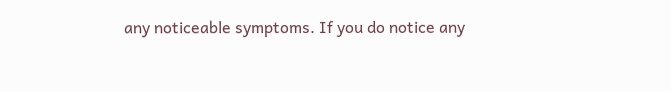any noticeable symptoms. If you do notice any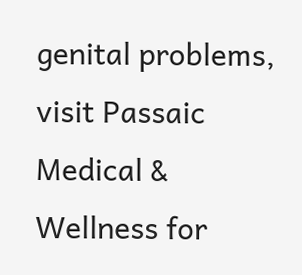genital problems, visit Passaic Medical & Wellness for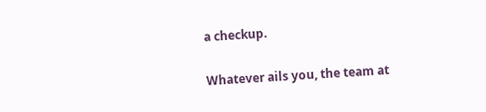a checkup.

Whatever ails you, the team at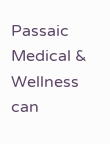Passaic Medical & Wellness can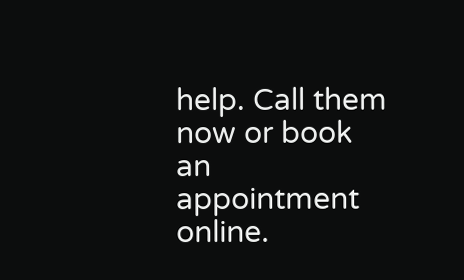help. Call them now or book an appointment online.